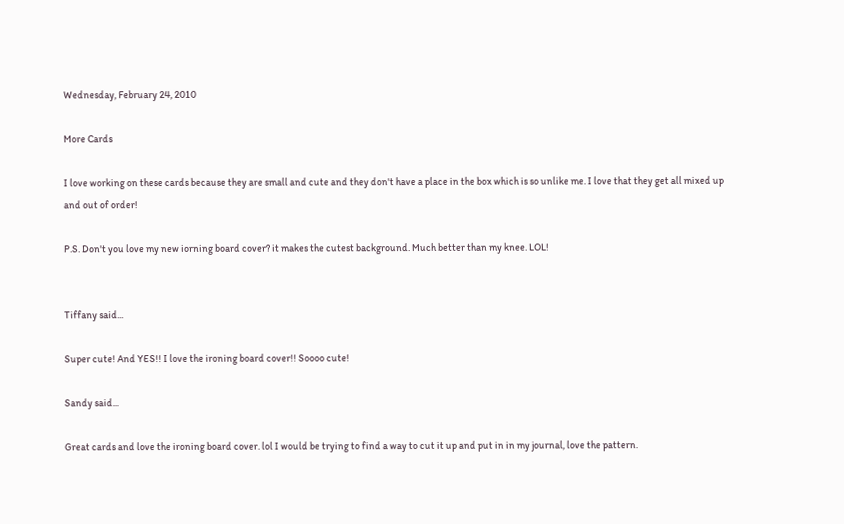Wednesday, February 24, 2010

More Cards

I love working on these cards because they are small and cute and they don't have a place in the box which is so unlike me. I love that they get all mixed up and out of order!

P.S. Don't you love my new iorning board cover? it makes the cutest background. Much better than my knee. LOL!


Tiffany said...

Super cute! And YES!! I love the ironing board cover!! Soooo cute!

Sandy said...

Great cards and love the ironing board cover. lol I would be trying to find a way to cut it up and put in in my journal, love the pattern.